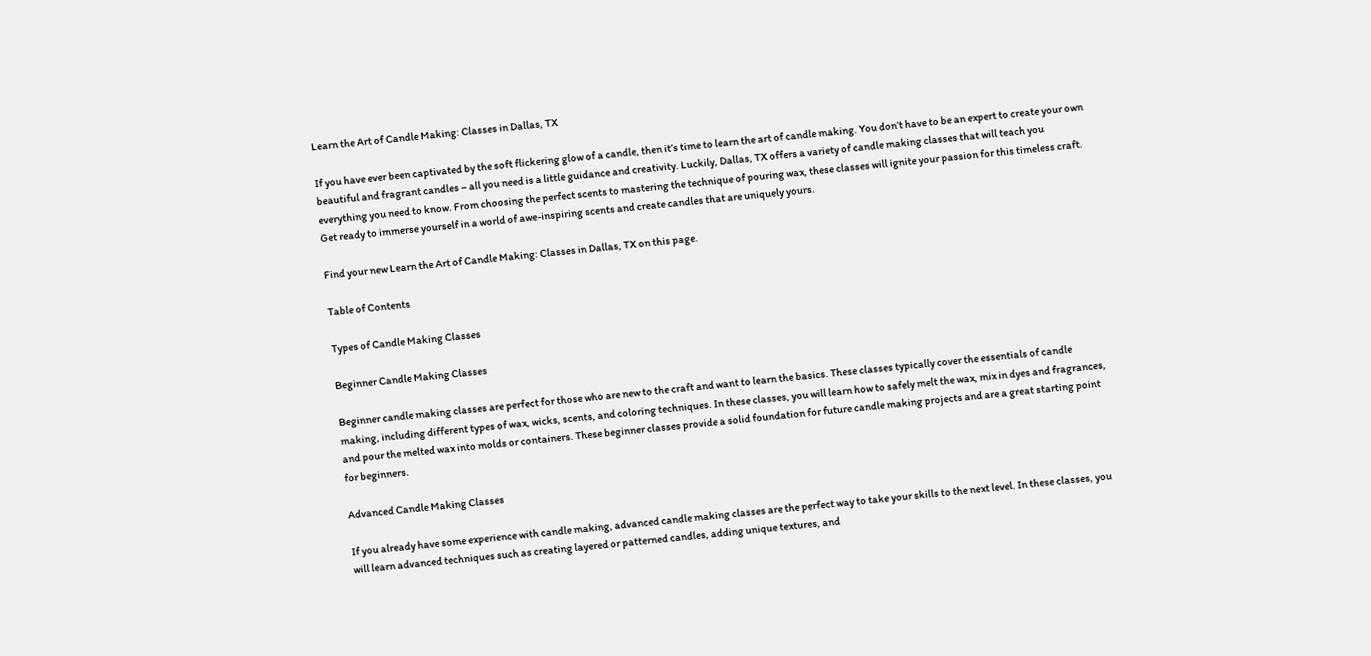Learn the Art of Candle Making: Classes in Dallas, TX

If you have ever been captivated by the soft flickering glow of a candle, then it’s time to learn the art of candle making. You don’t have to be an expert to create your own beautiful and fragrant candles – all you need is a little guidance and creativity. Luckily, Dallas, TX offers a variety of candle making classes that will teach you everything you need to know. From choosing the perfect scents to mastering the technique of pouring wax, these classes will ignite your passion for this timeless craft. Get ready to immerse yourself in a world of awe-inspiring scents and create candles that are uniquely yours.

Find your new Learn the Art of Candle Making: Classes in Dallas, TX on this page.

Table of Contents

Types of Candle Making Classes

Beginner Candle Making Classes

Beginner candle making classes are perfect for those who are new to the craft and want to learn the basics. These classes typically cover the essentials of candle making, including different types of wax, wicks, scents, and coloring techniques. In these classes, you will learn how to safely melt the wax, mix in dyes and fragrances, and pour the melted wax into molds or containers. These beginner classes provide a solid foundation for future candle making projects and are a great starting point for beginners.

Advanced Candle Making Classes

If you already have some experience with candle making, advanced candle making classes are the perfect way to take your skills to the next level. In these classes, you will learn advanced techniques such as creating layered or patterned candles, adding unique textures, and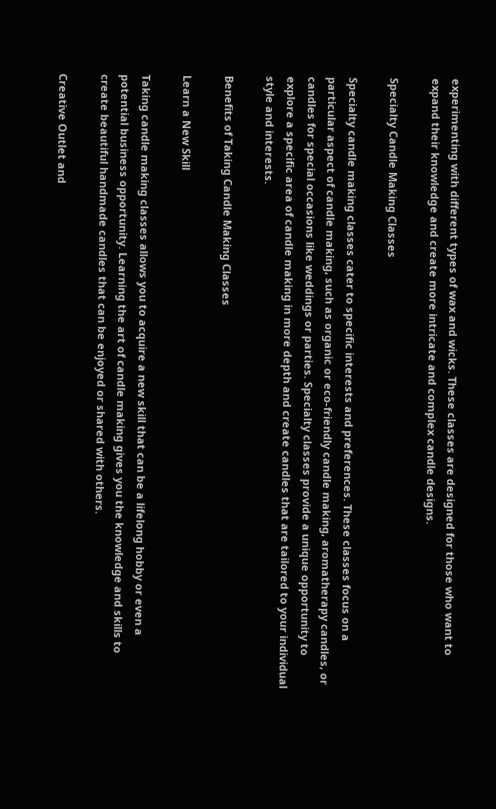experimenting with different types of wax and wicks. These classes are designed for those who want to expand their knowledge and create more intricate and complex candle designs.

Specialty Candle Making Classes

Specialty candle making classes cater to specific interests and preferences. These classes focus on a particular aspect of candle making, such as organic or eco-friendly candle making, aromatherapy candles, or candles for special occasions like weddings or parties. Specialty classes provide a unique opportunity to explore a specific area of candle making in more depth and create candles that are tailored to your individual style and interests.

Benefits of Taking Candle Making Classes

Learn a New Skill

Taking candle making classes allows you to acquire a new skill that can be a lifelong hobby or even a potential business opportunity. Learning the art of candle making gives you the knowledge and skills to create beautiful handmade candles that can be enjoyed or shared with others.

Creative Outlet and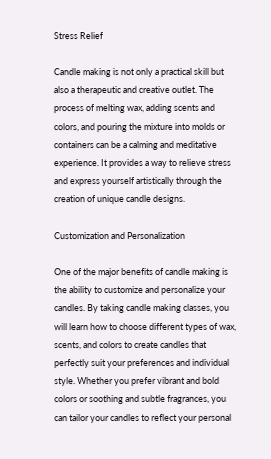Stress Relief

Candle making is not only a practical skill but also a therapeutic and creative outlet. The process of melting wax, adding scents and colors, and pouring the mixture into molds or containers can be a calming and meditative experience. It provides a way to relieve stress and express yourself artistically through the creation of unique candle designs.

Customization and Personalization

One of the major benefits of candle making is the ability to customize and personalize your candles. By taking candle making classes, you will learn how to choose different types of wax, scents, and colors to create candles that perfectly suit your preferences and individual style. Whether you prefer vibrant and bold colors or soothing and subtle fragrances, you can tailor your candles to reflect your personal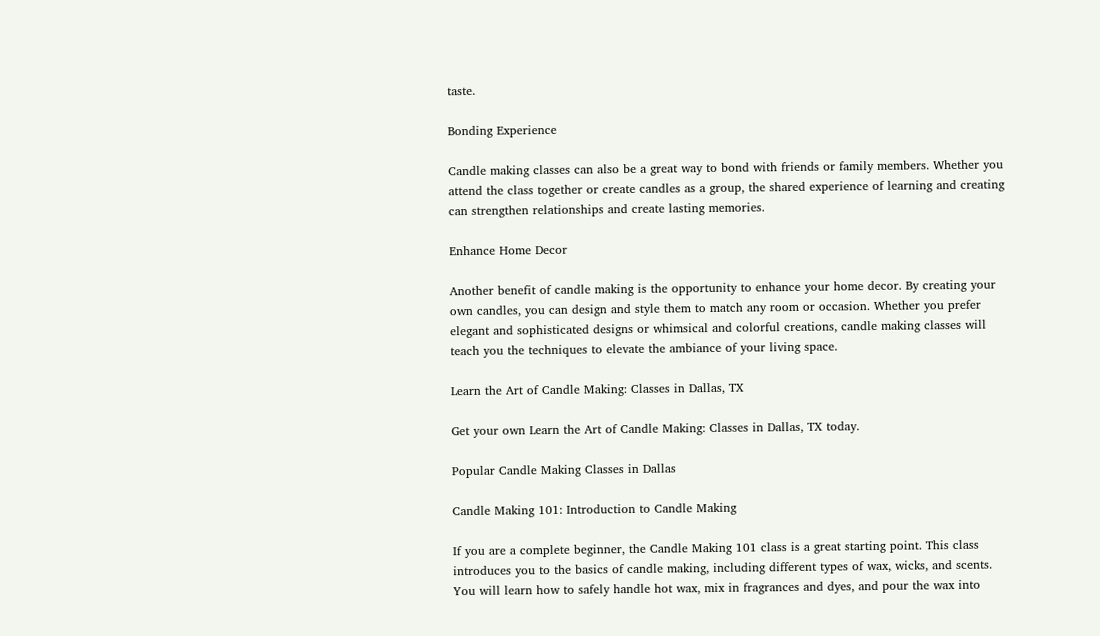taste.

Bonding Experience

Candle making classes can also be a great way to bond with friends or family members. Whether you attend the class together or create candles as a group, the shared experience of learning and creating can strengthen relationships and create lasting memories.

Enhance Home Decor

Another benefit of candle making is the opportunity to enhance your home decor. By creating your own candles, you can design and style them to match any room or occasion. Whether you prefer elegant and sophisticated designs or whimsical and colorful creations, candle making classes will teach you the techniques to elevate the ambiance of your living space.

Learn the Art of Candle Making: Classes in Dallas, TX

Get your own Learn the Art of Candle Making: Classes in Dallas, TX today.

Popular Candle Making Classes in Dallas

Candle Making 101: Introduction to Candle Making

If you are a complete beginner, the Candle Making 101 class is a great starting point. This class introduces you to the basics of candle making, including different types of wax, wicks, and scents. You will learn how to safely handle hot wax, mix in fragrances and dyes, and pour the wax into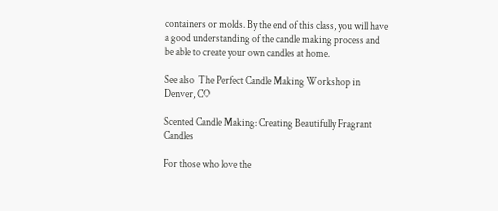containers or molds. By the end of this class, you will have a good understanding of the candle making process and be able to create your own candles at home.

See also  The Perfect Candle Making Workshop in Denver, CO

Scented Candle Making: Creating Beautifully Fragrant Candles

For those who love the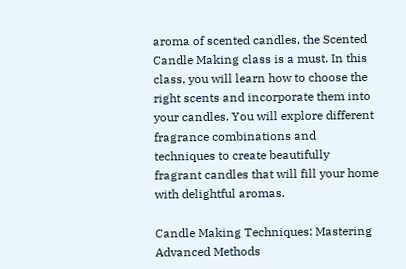aroma of scented candles, the Scented Candle Making class is a must. In this class, you will learn how to choose the right scents and incorporate them into your candles. You will explore different fragrance combinations and techniques to create beautifully fragrant candles that will fill your home with delightful aromas.

Candle Making Techniques: Mastering Advanced Methods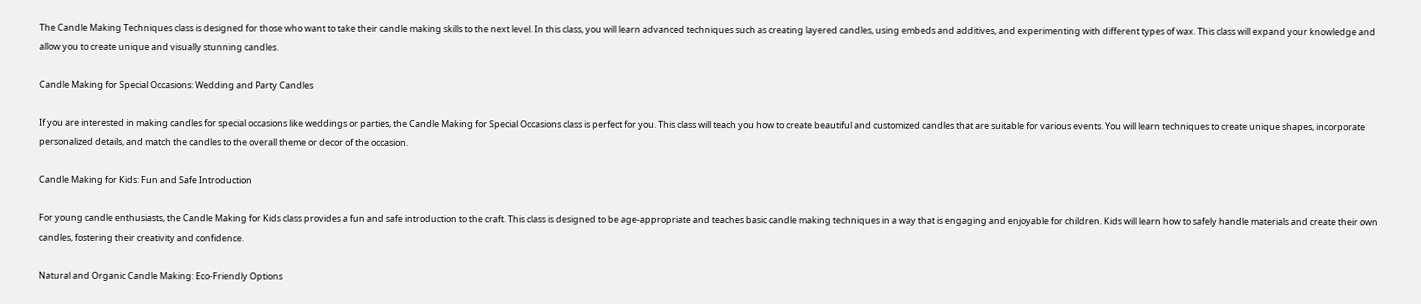The Candle Making Techniques class is designed for those who want to take their candle making skills to the next level. In this class, you will learn advanced techniques such as creating layered candles, using embeds and additives, and experimenting with different types of wax. This class will expand your knowledge and allow you to create unique and visually stunning candles.

Candle Making for Special Occasions: Wedding and Party Candles

If you are interested in making candles for special occasions like weddings or parties, the Candle Making for Special Occasions class is perfect for you. This class will teach you how to create beautiful and customized candles that are suitable for various events. You will learn techniques to create unique shapes, incorporate personalized details, and match the candles to the overall theme or decor of the occasion.

Candle Making for Kids: Fun and Safe Introduction

For young candle enthusiasts, the Candle Making for Kids class provides a fun and safe introduction to the craft. This class is designed to be age-appropriate and teaches basic candle making techniques in a way that is engaging and enjoyable for children. Kids will learn how to safely handle materials and create their own candles, fostering their creativity and confidence.

Natural and Organic Candle Making: Eco-Friendly Options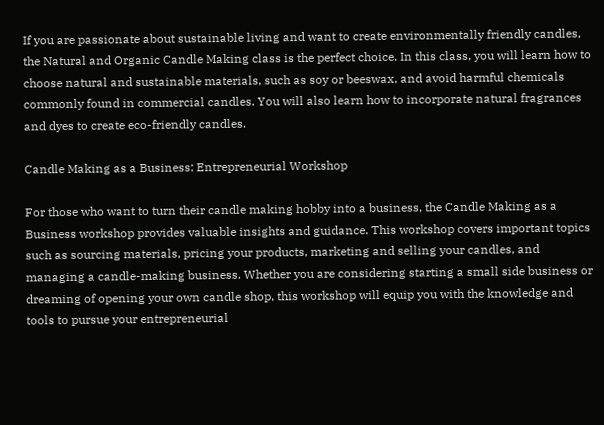If you are passionate about sustainable living and want to create environmentally friendly candles, the Natural and Organic Candle Making class is the perfect choice. In this class, you will learn how to choose natural and sustainable materials, such as soy or beeswax, and avoid harmful chemicals commonly found in commercial candles. You will also learn how to incorporate natural fragrances and dyes to create eco-friendly candles.

Candle Making as a Business: Entrepreneurial Workshop

For those who want to turn their candle making hobby into a business, the Candle Making as a Business workshop provides valuable insights and guidance. This workshop covers important topics such as sourcing materials, pricing your products, marketing and selling your candles, and managing a candle-making business. Whether you are considering starting a small side business or dreaming of opening your own candle shop, this workshop will equip you with the knowledge and tools to pursue your entrepreneurial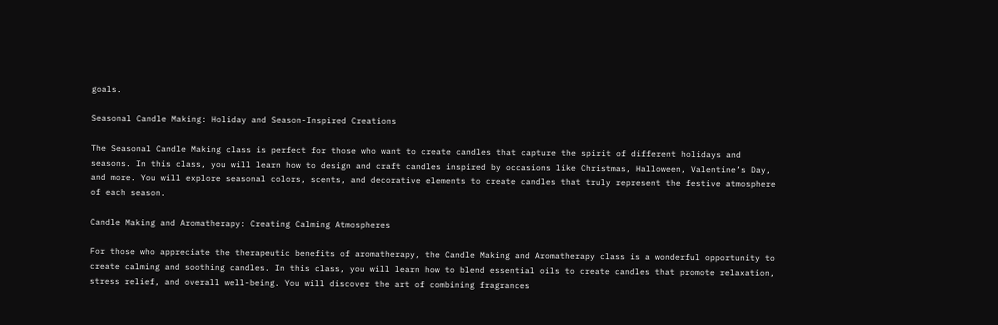goals.

Seasonal Candle Making: Holiday and Season-Inspired Creations

The Seasonal Candle Making class is perfect for those who want to create candles that capture the spirit of different holidays and seasons. In this class, you will learn how to design and craft candles inspired by occasions like Christmas, Halloween, Valentine’s Day, and more. You will explore seasonal colors, scents, and decorative elements to create candles that truly represent the festive atmosphere of each season.

Candle Making and Aromatherapy: Creating Calming Atmospheres

For those who appreciate the therapeutic benefits of aromatherapy, the Candle Making and Aromatherapy class is a wonderful opportunity to create calming and soothing candles. In this class, you will learn how to blend essential oils to create candles that promote relaxation, stress relief, and overall well-being. You will discover the art of combining fragrances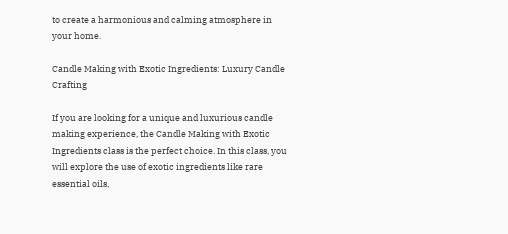to create a harmonious and calming atmosphere in your home.

Candle Making with Exotic Ingredients: Luxury Candle Crafting

If you are looking for a unique and luxurious candle making experience, the Candle Making with Exotic Ingredients class is the perfect choice. In this class, you will explore the use of exotic ingredients like rare essential oils,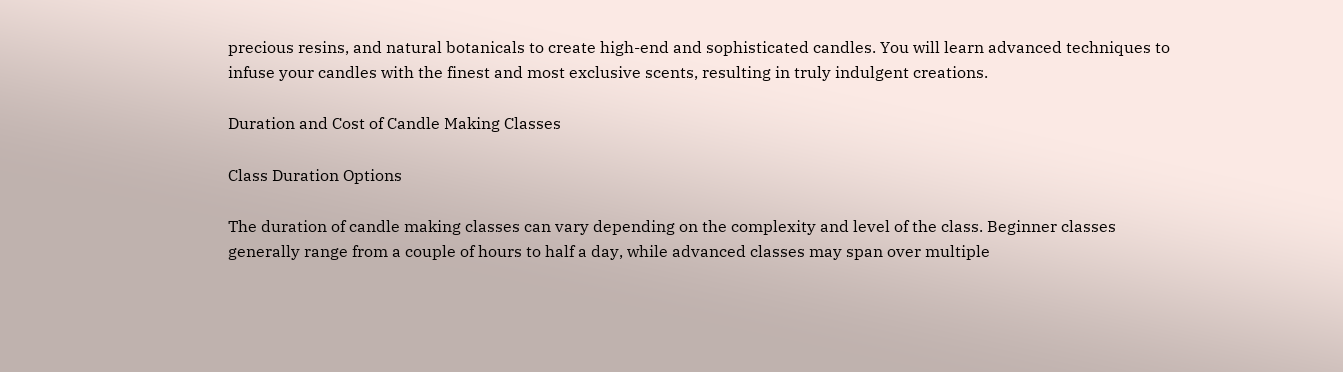precious resins, and natural botanicals to create high-end and sophisticated candles. You will learn advanced techniques to infuse your candles with the finest and most exclusive scents, resulting in truly indulgent creations.

Duration and Cost of Candle Making Classes

Class Duration Options

The duration of candle making classes can vary depending on the complexity and level of the class. Beginner classes generally range from a couple of hours to half a day, while advanced classes may span over multiple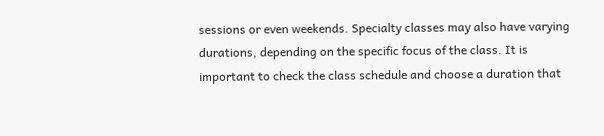sessions or even weekends. Specialty classes may also have varying durations, depending on the specific focus of the class. It is important to check the class schedule and choose a duration that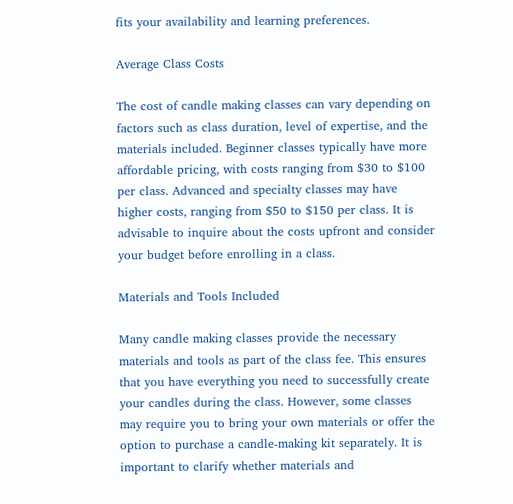fits your availability and learning preferences.

Average Class Costs

The cost of candle making classes can vary depending on factors such as class duration, level of expertise, and the materials included. Beginner classes typically have more affordable pricing, with costs ranging from $30 to $100 per class. Advanced and specialty classes may have higher costs, ranging from $50 to $150 per class. It is advisable to inquire about the costs upfront and consider your budget before enrolling in a class.

Materials and Tools Included

Many candle making classes provide the necessary materials and tools as part of the class fee. This ensures that you have everything you need to successfully create your candles during the class. However, some classes may require you to bring your own materials or offer the option to purchase a candle-making kit separately. It is important to clarify whether materials and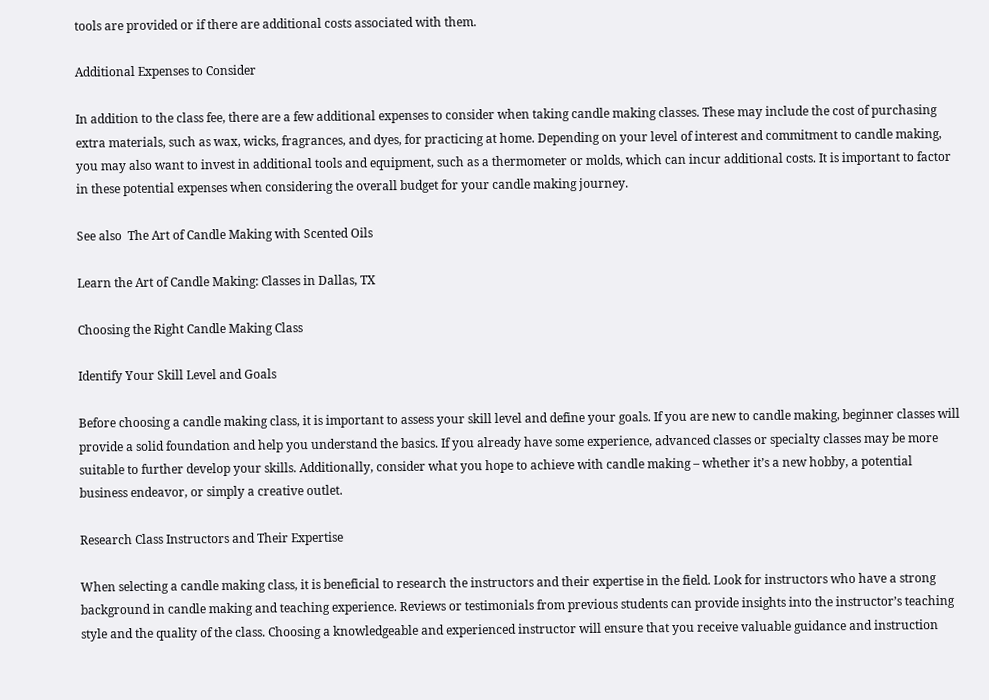tools are provided or if there are additional costs associated with them.

Additional Expenses to Consider

In addition to the class fee, there are a few additional expenses to consider when taking candle making classes. These may include the cost of purchasing extra materials, such as wax, wicks, fragrances, and dyes, for practicing at home. Depending on your level of interest and commitment to candle making, you may also want to invest in additional tools and equipment, such as a thermometer or molds, which can incur additional costs. It is important to factor in these potential expenses when considering the overall budget for your candle making journey.

See also  The Art of Candle Making with Scented Oils

Learn the Art of Candle Making: Classes in Dallas, TX

Choosing the Right Candle Making Class

Identify Your Skill Level and Goals

Before choosing a candle making class, it is important to assess your skill level and define your goals. If you are new to candle making, beginner classes will provide a solid foundation and help you understand the basics. If you already have some experience, advanced classes or specialty classes may be more suitable to further develop your skills. Additionally, consider what you hope to achieve with candle making – whether it’s a new hobby, a potential business endeavor, or simply a creative outlet.

Research Class Instructors and Their Expertise

When selecting a candle making class, it is beneficial to research the instructors and their expertise in the field. Look for instructors who have a strong background in candle making and teaching experience. Reviews or testimonials from previous students can provide insights into the instructor’s teaching style and the quality of the class. Choosing a knowledgeable and experienced instructor will ensure that you receive valuable guidance and instruction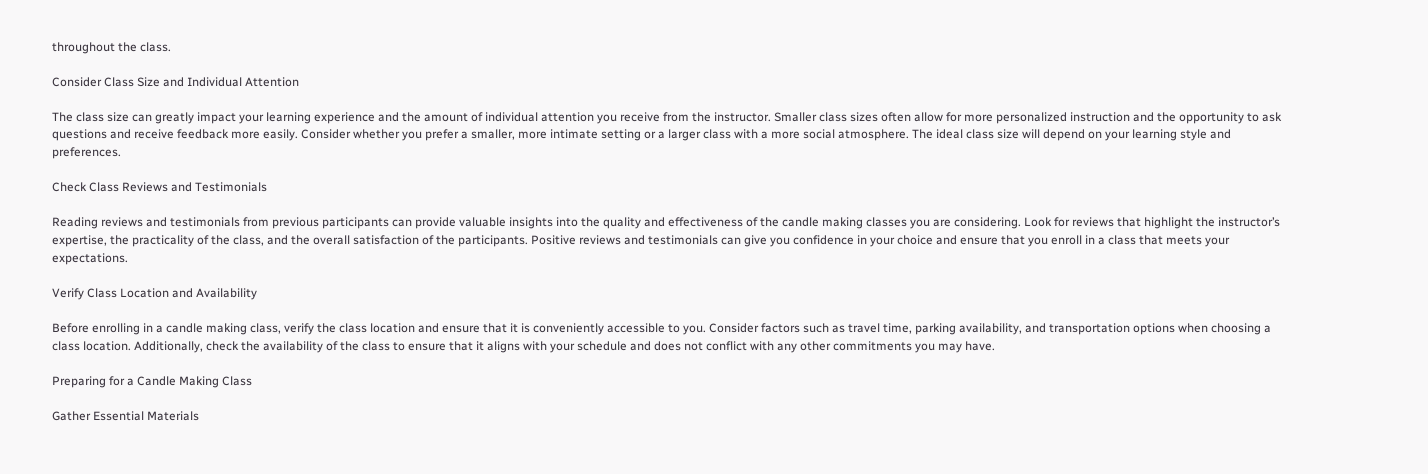throughout the class.

Consider Class Size and Individual Attention

The class size can greatly impact your learning experience and the amount of individual attention you receive from the instructor. Smaller class sizes often allow for more personalized instruction and the opportunity to ask questions and receive feedback more easily. Consider whether you prefer a smaller, more intimate setting or a larger class with a more social atmosphere. The ideal class size will depend on your learning style and preferences.

Check Class Reviews and Testimonials

Reading reviews and testimonials from previous participants can provide valuable insights into the quality and effectiveness of the candle making classes you are considering. Look for reviews that highlight the instructor’s expertise, the practicality of the class, and the overall satisfaction of the participants. Positive reviews and testimonials can give you confidence in your choice and ensure that you enroll in a class that meets your expectations.

Verify Class Location and Availability

Before enrolling in a candle making class, verify the class location and ensure that it is conveniently accessible to you. Consider factors such as travel time, parking availability, and transportation options when choosing a class location. Additionally, check the availability of the class to ensure that it aligns with your schedule and does not conflict with any other commitments you may have.

Preparing for a Candle Making Class

Gather Essential Materials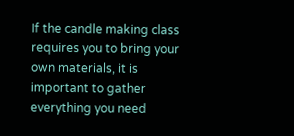If the candle making class requires you to bring your own materials, it is important to gather everything you need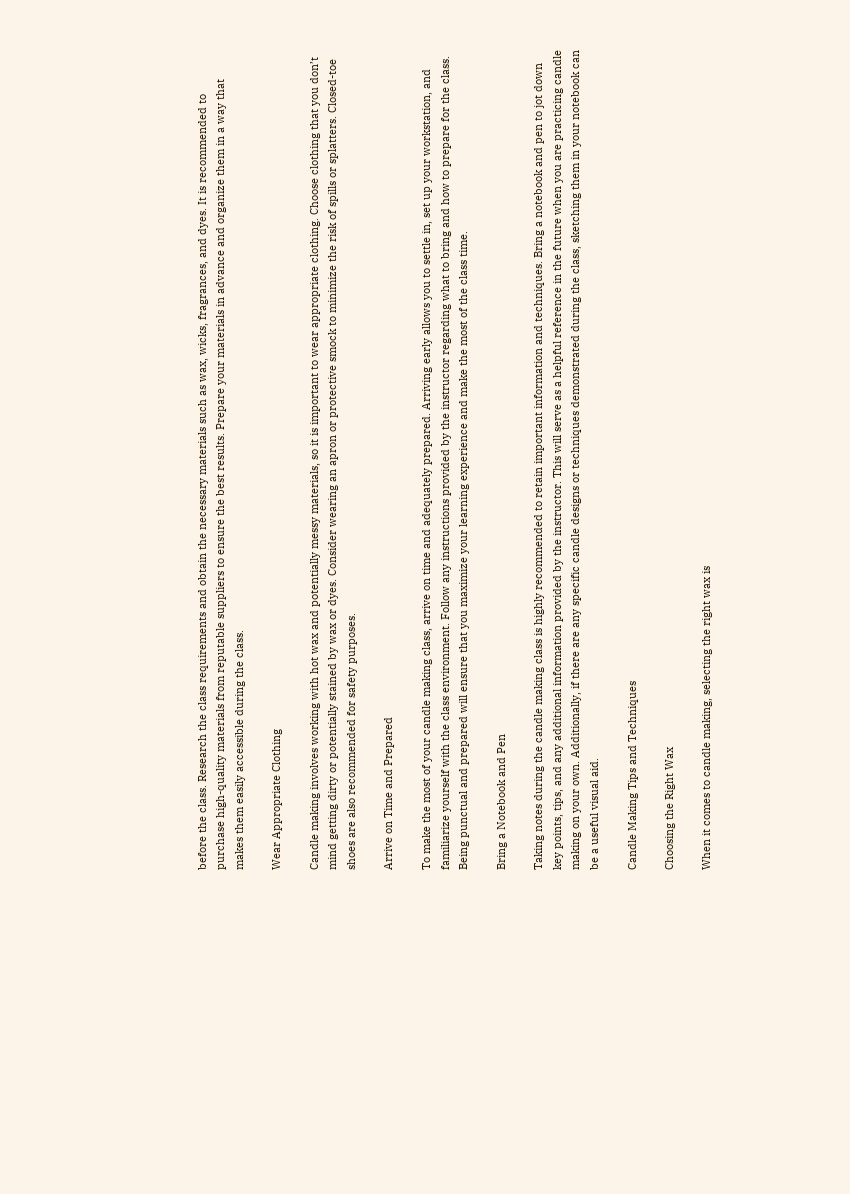before the class. Research the class requirements and obtain the necessary materials such as wax, wicks, fragrances, and dyes. It is recommended to purchase high-quality materials from reputable suppliers to ensure the best results. Prepare your materials in advance and organize them in a way that makes them easily accessible during the class.

Wear Appropriate Clothing

Candle making involves working with hot wax and potentially messy materials, so it is important to wear appropriate clothing. Choose clothing that you don’t mind getting dirty or potentially stained by wax or dyes. Consider wearing an apron or protective smock to minimize the risk of spills or splatters. Closed-toe shoes are also recommended for safety purposes.

Arrive on Time and Prepared

To make the most of your candle making class, arrive on time and adequately prepared. Arriving early allows you to settle in, set up your workstation, and familiarize yourself with the class environment. Follow any instructions provided by the instructor regarding what to bring and how to prepare for the class. Being punctual and prepared will ensure that you maximize your learning experience and make the most of the class time.

Bring a Notebook and Pen

Taking notes during the candle making class is highly recommended to retain important information and techniques. Bring a notebook and pen to jot down key points, tips, and any additional information provided by the instructor. This will serve as a helpful reference in the future when you are practicing candle making on your own. Additionally, if there are any specific candle designs or techniques demonstrated during the class, sketching them in your notebook can be a useful visual aid.

Candle Making Tips and Techniques

Choosing the Right Wax

When it comes to candle making, selecting the right wax is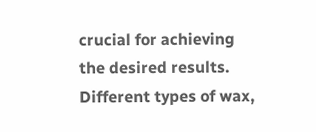crucial for achieving the desired results. Different types of wax,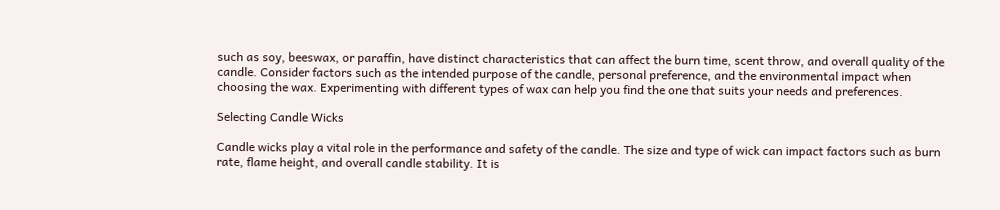such as soy, beeswax, or paraffin, have distinct characteristics that can affect the burn time, scent throw, and overall quality of the candle. Consider factors such as the intended purpose of the candle, personal preference, and the environmental impact when choosing the wax. Experimenting with different types of wax can help you find the one that suits your needs and preferences.

Selecting Candle Wicks

Candle wicks play a vital role in the performance and safety of the candle. The size and type of wick can impact factors such as burn rate, flame height, and overall candle stability. It is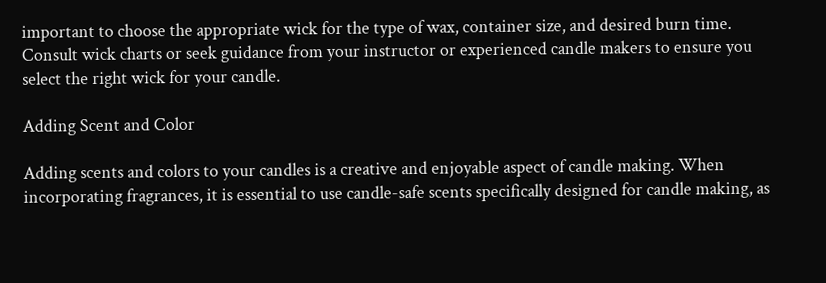important to choose the appropriate wick for the type of wax, container size, and desired burn time. Consult wick charts or seek guidance from your instructor or experienced candle makers to ensure you select the right wick for your candle.

Adding Scent and Color

Adding scents and colors to your candles is a creative and enjoyable aspect of candle making. When incorporating fragrances, it is essential to use candle-safe scents specifically designed for candle making, as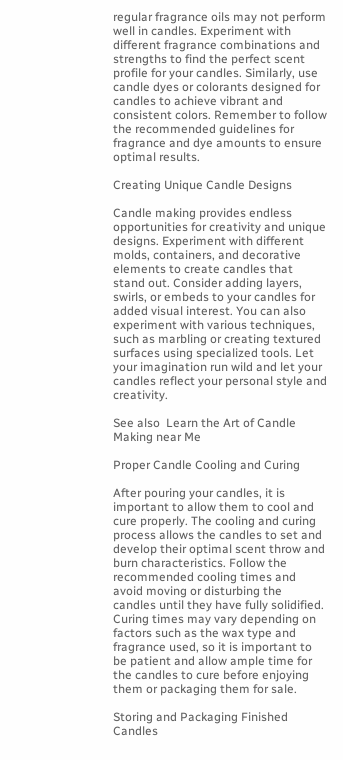regular fragrance oils may not perform well in candles. Experiment with different fragrance combinations and strengths to find the perfect scent profile for your candles. Similarly, use candle dyes or colorants designed for candles to achieve vibrant and consistent colors. Remember to follow the recommended guidelines for fragrance and dye amounts to ensure optimal results.

Creating Unique Candle Designs

Candle making provides endless opportunities for creativity and unique designs. Experiment with different molds, containers, and decorative elements to create candles that stand out. Consider adding layers, swirls, or embeds to your candles for added visual interest. You can also experiment with various techniques, such as marbling or creating textured surfaces using specialized tools. Let your imagination run wild and let your candles reflect your personal style and creativity.

See also  Learn the Art of Candle Making near Me

Proper Candle Cooling and Curing

After pouring your candles, it is important to allow them to cool and cure properly. The cooling and curing process allows the candles to set and develop their optimal scent throw and burn characteristics. Follow the recommended cooling times and avoid moving or disturbing the candles until they have fully solidified. Curing times may vary depending on factors such as the wax type and fragrance used, so it is important to be patient and allow ample time for the candles to cure before enjoying them or packaging them for sale.

Storing and Packaging Finished Candles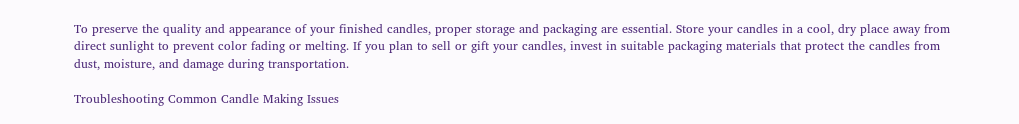To preserve the quality and appearance of your finished candles, proper storage and packaging are essential. Store your candles in a cool, dry place away from direct sunlight to prevent color fading or melting. If you plan to sell or gift your candles, invest in suitable packaging materials that protect the candles from dust, moisture, and damage during transportation.

Troubleshooting Common Candle Making Issues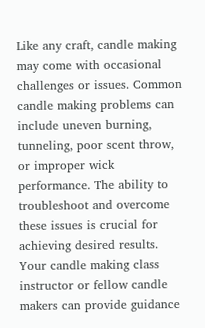Like any craft, candle making may come with occasional challenges or issues. Common candle making problems can include uneven burning, tunneling, poor scent throw, or improper wick performance. The ability to troubleshoot and overcome these issues is crucial for achieving desired results. Your candle making class instructor or fellow candle makers can provide guidance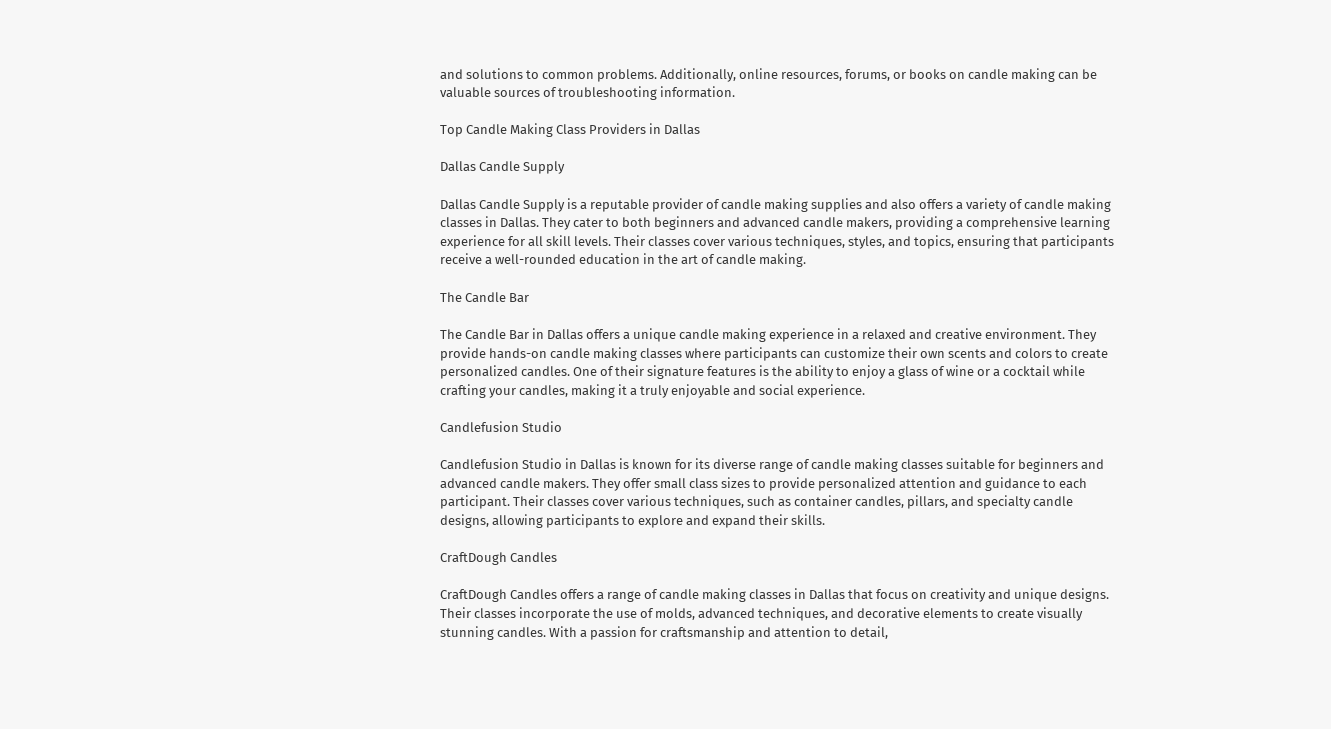and solutions to common problems. Additionally, online resources, forums, or books on candle making can be valuable sources of troubleshooting information.

Top Candle Making Class Providers in Dallas

Dallas Candle Supply

Dallas Candle Supply is a reputable provider of candle making supplies and also offers a variety of candle making classes in Dallas. They cater to both beginners and advanced candle makers, providing a comprehensive learning experience for all skill levels. Their classes cover various techniques, styles, and topics, ensuring that participants receive a well-rounded education in the art of candle making.

The Candle Bar

The Candle Bar in Dallas offers a unique candle making experience in a relaxed and creative environment. They provide hands-on candle making classes where participants can customize their own scents and colors to create personalized candles. One of their signature features is the ability to enjoy a glass of wine or a cocktail while crafting your candles, making it a truly enjoyable and social experience.

Candlefusion Studio

Candlefusion Studio in Dallas is known for its diverse range of candle making classes suitable for beginners and advanced candle makers. They offer small class sizes to provide personalized attention and guidance to each participant. Their classes cover various techniques, such as container candles, pillars, and specialty candle designs, allowing participants to explore and expand their skills.

CraftDough Candles

CraftDough Candles offers a range of candle making classes in Dallas that focus on creativity and unique designs. Their classes incorporate the use of molds, advanced techniques, and decorative elements to create visually stunning candles. With a passion for craftsmanship and attention to detail,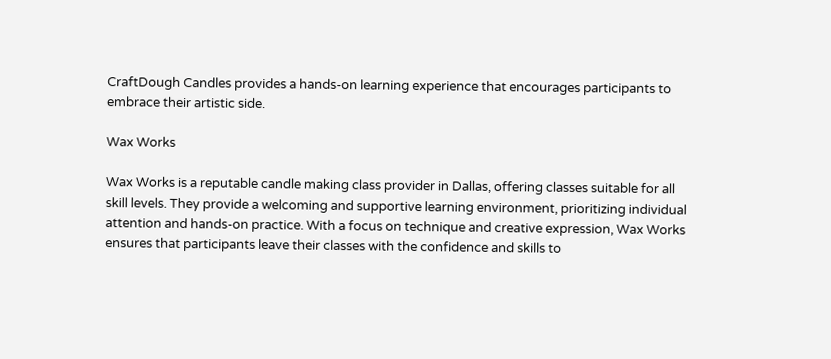CraftDough Candles provides a hands-on learning experience that encourages participants to embrace their artistic side.

Wax Works

Wax Works is a reputable candle making class provider in Dallas, offering classes suitable for all skill levels. They provide a welcoming and supportive learning environment, prioritizing individual attention and hands-on practice. With a focus on technique and creative expression, Wax Works ensures that participants leave their classes with the confidence and skills to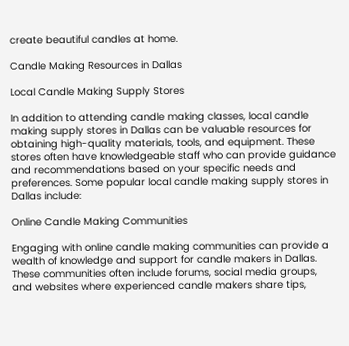create beautiful candles at home.

Candle Making Resources in Dallas

Local Candle Making Supply Stores

In addition to attending candle making classes, local candle making supply stores in Dallas can be valuable resources for obtaining high-quality materials, tools, and equipment. These stores often have knowledgeable staff who can provide guidance and recommendations based on your specific needs and preferences. Some popular local candle making supply stores in Dallas include:

Online Candle Making Communities

Engaging with online candle making communities can provide a wealth of knowledge and support for candle makers in Dallas. These communities often include forums, social media groups, and websites where experienced candle makers share tips,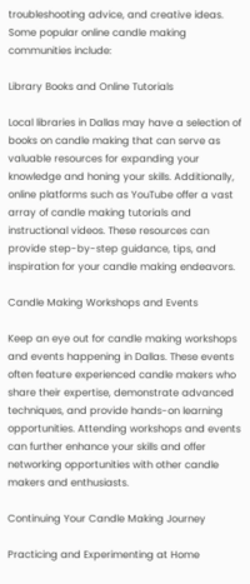troubleshooting advice, and creative ideas. Some popular online candle making communities include:

Library Books and Online Tutorials

Local libraries in Dallas may have a selection of books on candle making that can serve as valuable resources for expanding your knowledge and honing your skills. Additionally, online platforms such as YouTube offer a vast array of candle making tutorials and instructional videos. These resources can provide step-by-step guidance, tips, and inspiration for your candle making endeavors.

Candle Making Workshops and Events

Keep an eye out for candle making workshops and events happening in Dallas. These events often feature experienced candle makers who share their expertise, demonstrate advanced techniques, and provide hands-on learning opportunities. Attending workshops and events can further enhance your skills and offer networking opportunities with other candle makers and enthusiasts.

Continuing Your Candle Making Journey

Practicing and Experimenting at Home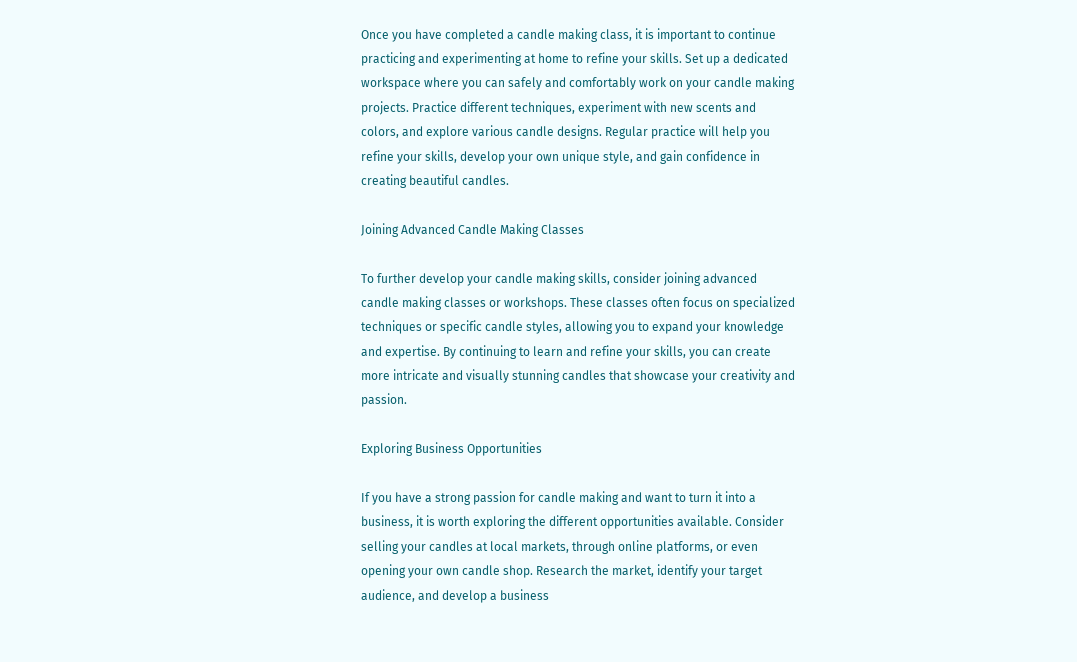Once you have completed a candle making class, it is important to continue practicing and experimenting at home to refine your skills. Set up a dedicated workspace where you can safely and comfortably work on your candle making projects. Practice different techniques, experiment with new scents and colors, and explore various candle designs. Regular practice will help you refine your skills, develop your own unique style, and gain confidence in creating beautiful candles.

Joining Advanced Candle Making Classes

To further develop your candle making skills, consider joining advanced candle making classes or workshops. These classes often focus on specialized techniques or specific candle styles, allowing you to expand your knowledge and expertise. By continuing to learn and refine your skills, you can create more intricate and visually stunning candles that showcase your creativity and passion.

Exploring Business Opportunities

If you have a strong passion for candle making and want to turn it into a business, it is worth exploring the different opportunities available. Consider selling your candles at local markets, through online platforms, or even opening your own candle shop. Research the market, identify your target audience, and develop a business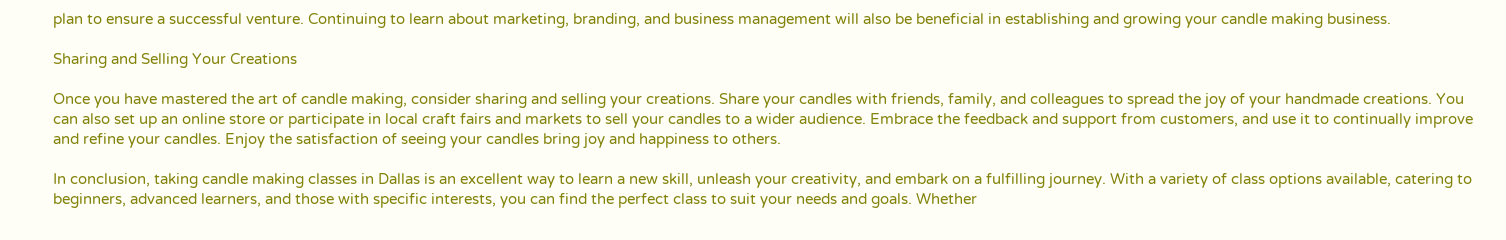plan to ensure a successful venture. Continuing to learn about marketing, branding, and business management will also be beneficial in establishing and growing your candle making business.

Sharing and Selling Your Creations

Once you have mastered the art of candle making, consider sharing and selling your creations. Share your candles with friends, family, and colleagues to spread the joy of your handmade creations. You can also set up an online store or participate in local craft fairs and markets to sell your candles to a wider audience. Embrace the feedback and support from customers, and use it to continually improve and refine your candles. Enjoy the satisfaction of seeing your candles bring joy and happiness to others.

In conclusion, taking candle making classes in Dallas is an excellent way to learn a new skill, unleash your creativity, and embark on a fulfilling journey. With a variety of class options available, catering to beginners, advanced learners, and those with specific interests, you can find the perfect class to suit your needs and goals. Whether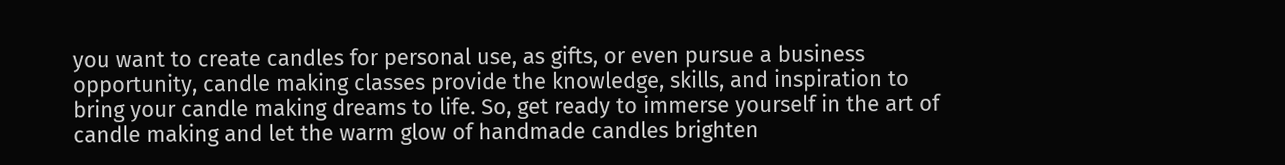you want to create candles for personal use, as gifts, or even pursue a business opportunity, candle making classes provide the knowledge, skills, and inspiration to bring your candle making dreams to life. So, get ready to immerse yourself in the art of candle making and let the warm glow of handmade candles brighten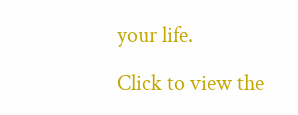your life.

Click to view the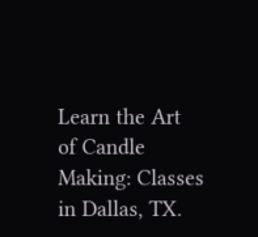Learn the Art of Candle Making: Classes in Dallas, TX.